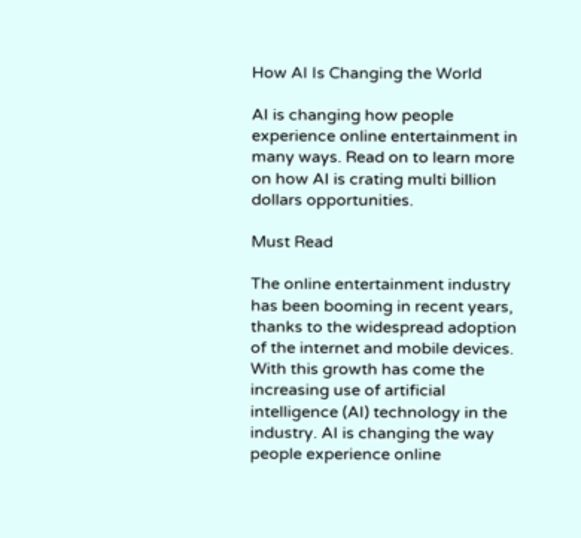How AI Is Changing the World

AI is changing how people experience online entertainment in many ways. Read on to learn more on how AI is crating multi billion dollars opportunities.

Must Read

The online entertainment industry has been booming in recent years, thanks to the widespread adoption of the internet and mobile devices. With this growth has come the increasing use of artificial intelligence (AI) technology in the industry. AI is changing the way people experience online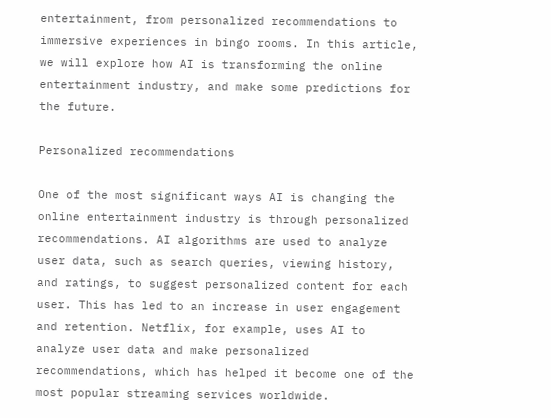entertainment, from personalized recommendations to immersive experiences in bingo rooms. In this article, we will explore how AI is transforming the online entertainment industry, and make some predictions for the future.

Personalized recommendations

One of the most significant ways AI is changing the online entertainment industry is through personalized recommendations. AI algorithms are used to analyze user data, such as search queries, viewing history, and ratings, to suggest personalized content for each user. This has led to an increase in user engagement and retention. Netflix, for example, uses AI to analyze user data and make personalized recommendations, which has helped it become one of the most popular streaming services worldwide.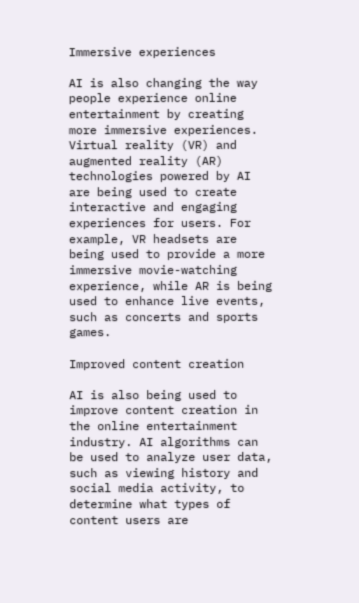Immersive experiences

AI is also changing the way people experience online entertainment by creating more immersive experiences. Virtual reality (VR) and augmented reality (AR) technologies powered by AI are being used to create interactive and engaging experiences for users. For example, VR headsets are being used to provide a more immersive movie-watching experience, while AR is being used to enhance live events, such as concerts and sports games.

Improved content creation

AI is also being used to improve content creation in the online entertainment industry. AI algorithms can be used to analyze user data, such as viewing history and social media activity, to determine what types of content users are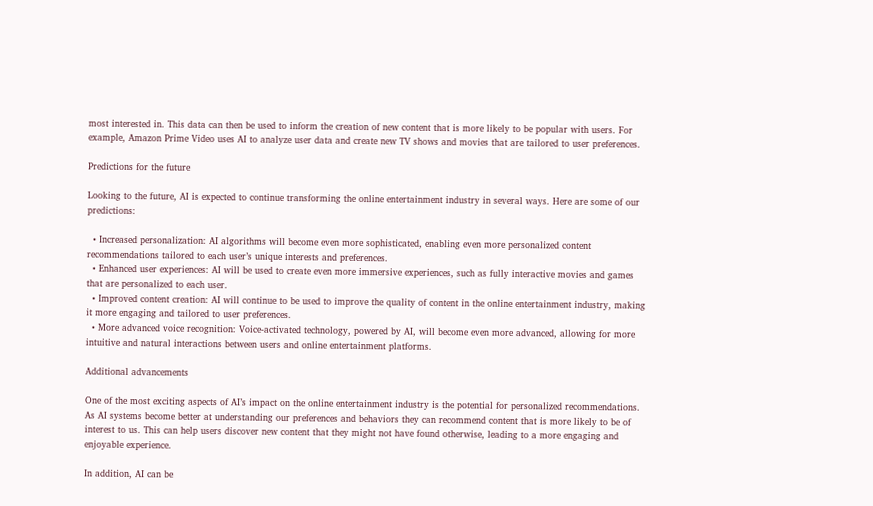most interested in. This data can then be used to inform the creation of new content that is more likely to be popular with users. For example, Amazon Prime Video uses AI to analyze user data and create new TV shows and movies that are tailored to user preferences.

Predictions for the future

Looking to the future, AI is expected to continue transforming the online entertainment industry in several ways. Here are some of our predictions:

  • Increased personalization: AI algorithms will become even more sophisticated, enabling even more personalized content recommendations tailored to each user’s unique interests and preferences.
  • Enhanced user experiences: AI will be used to create even more immersive experiences, such as fully interactive movies and games that are personalized to each user.
  • Improved content creation: AI will continue to be used to improve the quality of content in the online entertainment industry, making it more engaging and tailored to user preferences.
  • More advanced voice recognition: Voice-activated technology, powered by AI, will become even more advanced, allowing for more intuitive and natural interactions between users and online entertainment platforms.

Additional advancements

One of the most exciting aspects of AI’s impact on the online entertainment industry is the potential for personalized recommendations. As AI systems become better at understanding our preferences and behaviors they can recommend content that is more likely to be of interest to us. This can help users discover new content that they might not have found otherwise, leading to a more engaging and enjoyable experience.

In addition, AI can be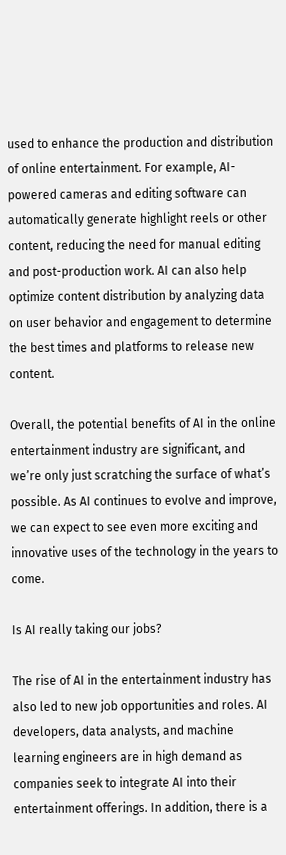used to enhance the production and distribution of online entertainment. For example, AI-powered cameras and editing software can automatically generate highlight reels or other content, reducing the need for manual editing and post-production work. AI can also help optimize content distribution by analyzing data on user behavior and engagement to determine the best times and platforms to release new content.

Overall, the potential benefits of AI in the online entertainment industry are significant, and we’re only just scratching the surface of what’s possible. As AI continues to evolve and improve, we can expect to see even more exciting and innovative uses of the technology in the years to come.

Is AI really taking our jobs?

The rise of AI in the entertainment industry has also led to new job opportunities and roles. AI developers, data analysts, and machine learning engineers are in high demand as companies seek to integrate AI into their entertainment offerings. In addition, there is a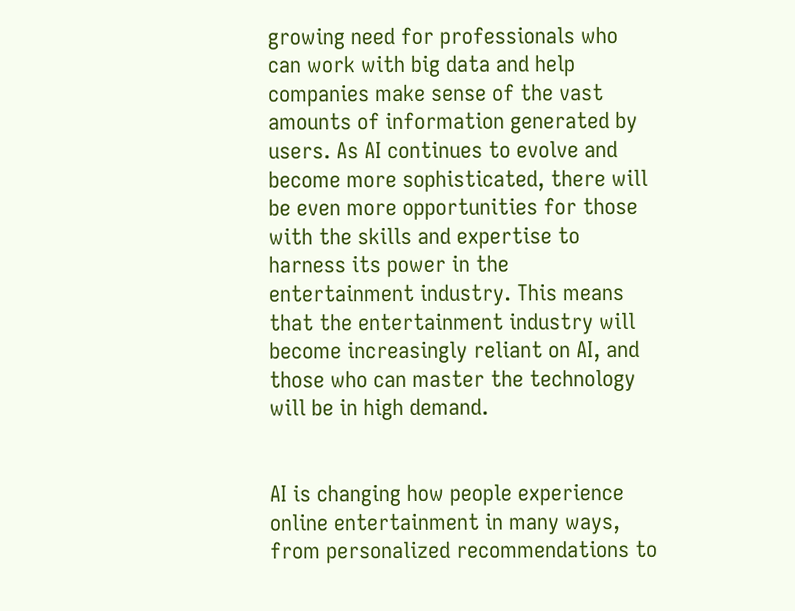growing need for professionals who can work with big data and help companies make sense of the vast amounts of information generated by users. As AI continues to evolve and become more sophisticated, there will be even more opportunities for those with the skills and expertise to harness its power in the entertainment industry. This means that the entertainment industry will become increasingly reliant on AI, and those who can master the technology will be in high demand.


AI is changing how people experience online entertainment in many ways, from personalized recommendations to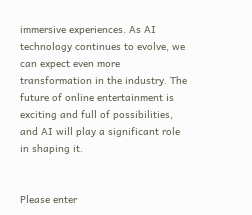immersive experiences. As AI technology continues to evolve, we can expect even more transformation in the industry. The future of online entertainment is exciting and full of possibilities, and AI will play a significant role in shaping it.


Please enter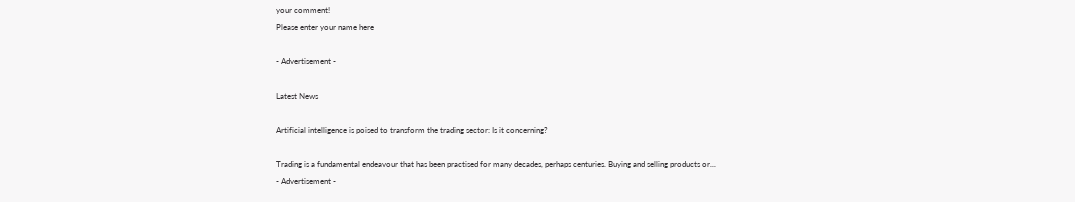your comment!
Please enter your name here

- Advertisement -

Latest News

Artificial intelligence is poised to transform the trading sector: Is it concerning?

Trading is a fundamental endeavour that has been practised for many decades, perhaps centuries. Buying and selling products or...
- Advertisement -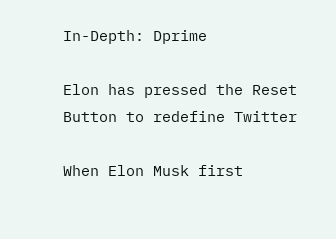In-Depth: Dprime

Elon has pressed the Reset Button to redefine Twitter

When Elon Musk first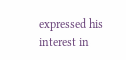expressed his interest in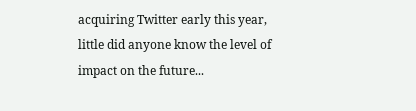acquiring Twitter early this year, little did anyone know the level of impact on the future...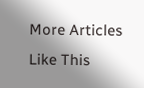More Articles Like This